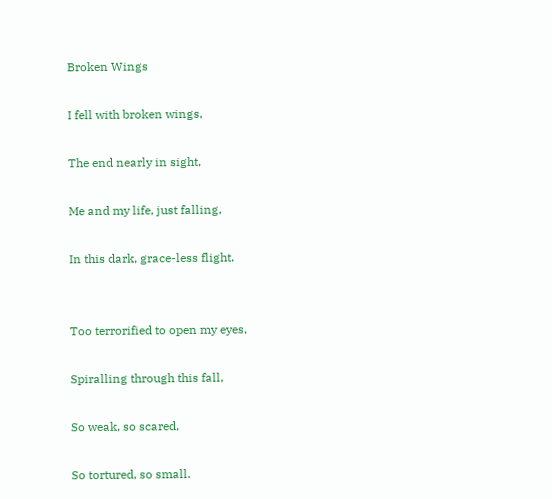Broken Wings

I fell with broken wings,

The end nearly in sight,

Me and my life, just falling,

In this dark, grace-less flight.


Too terrorified to open my eyes,

Spiralling through this fall,

So weak, so scared,

So tortured, so small.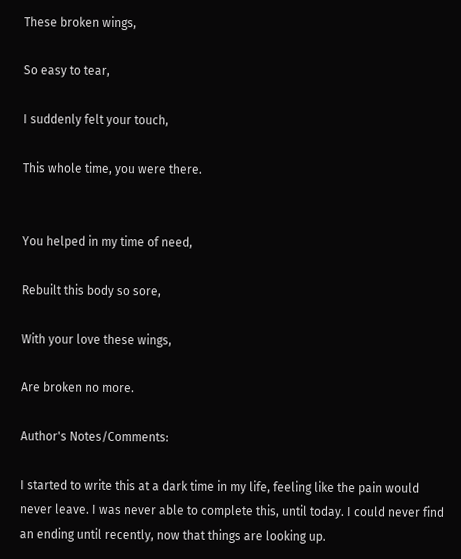These broken wings,

So easy to tear,

I suddenly felt your touch,

This whole time, you were there.


You helped in my time of need,

Rebuilt this body so sore,

With your love these wings,

Are broken no more.

Author's Notes/Comments:

I started to write this at a dark time in my life, feeling like the pain would never leave. I was never able to complete this, until today. I could never find an ending until recently, now that things are looking up.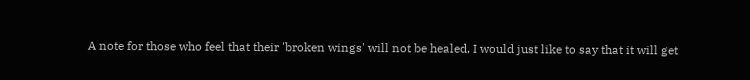A note for those who feel that their 'broken wings' will not be healed, I would just like to say that it will get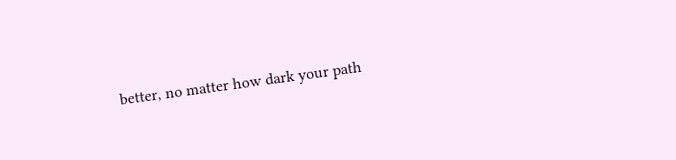better, no matter how dark your path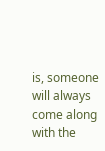is, someone will always come along with the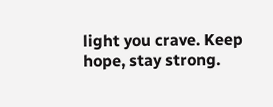light you crave. Keep hope, stay strong.